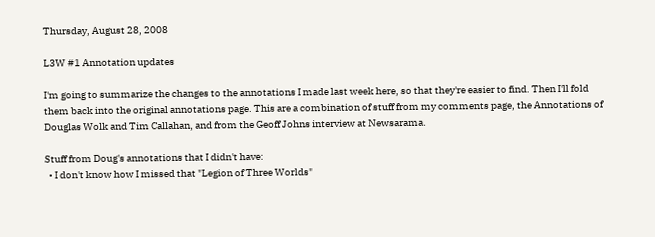Thursday, August 28, 2008

L3W #1 Annotation updates

I'm going to summarize the changes to the annotations I made last week here, so that they're easier to find. Then I'll fold them back into the original annotations page. This are a combination of stuff from my comments page, the Annotations of Douglas Wolk and Tim Callahan, and from the Geoff Johns interview at Newsarama.

Stuff from Doug's annotations that I didn't have:
  • I don't know how I missed that "Legion of Three Worlds"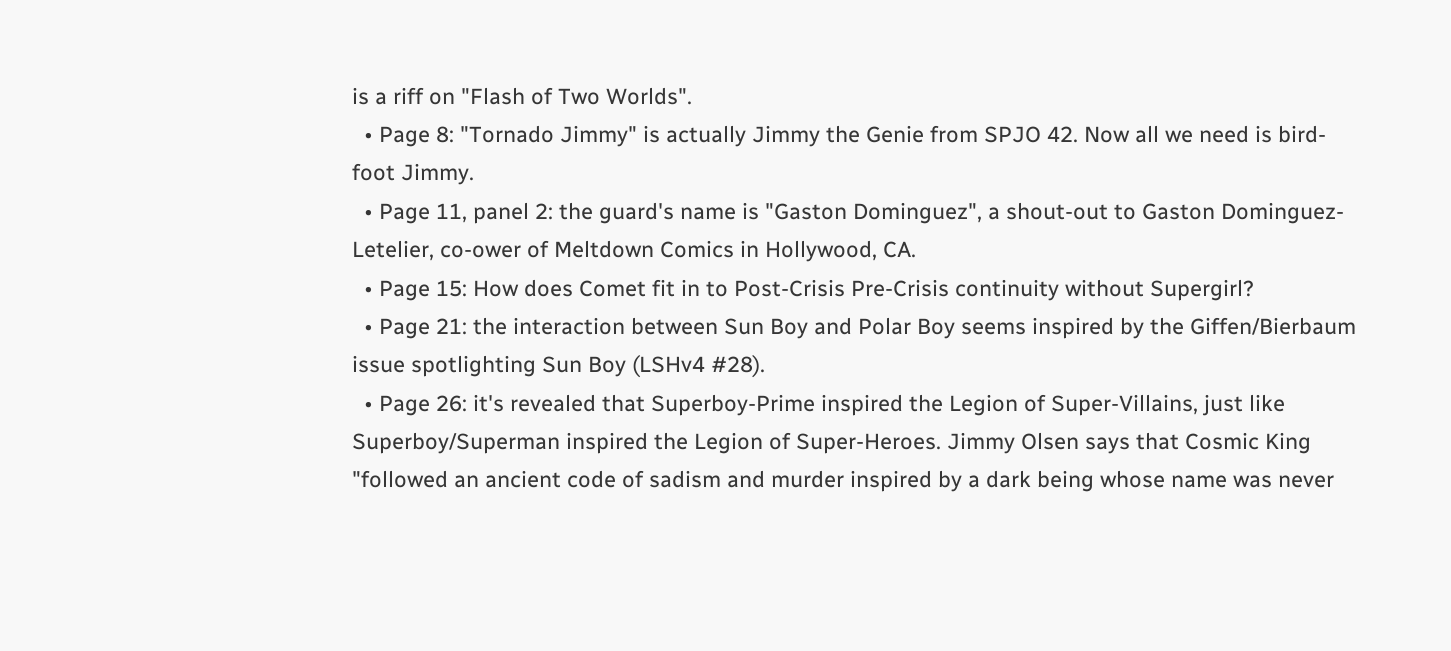is a riff on "Flash of Two Worlds".
  • Page 8: "Tornado Jimmy" is actually Jimmy the Genie from SPJO 42. Now all we need is bird-foot Jimmy.
  • Page 11, panel 2: the guard's name is "Gaston Dominguez", a shout-out to Gaston Dominguez-Letelier, co-ower of Meltdown Comics in Hollywood, CA.
  • Page 15: How does Comet fit in to Post-Crisis Pre-Crisis continuity without Supergirl?
  • Page 21: the interaction between Sun Boy and Polar Boy seems inspired by the Giffen/Bierbaum issue spotlighting Sun Boy (LSHv4 #28).
  • Page 26: it's revealed that Superboy-Prime inspired the Legion of Super-Villains, just like Superboy/Superman inspired the Legion of Super-Heroes. Jimmy Olsen says that Cosmic King "followed an ancient code of sadism and murder inspired by a dark being whose name was never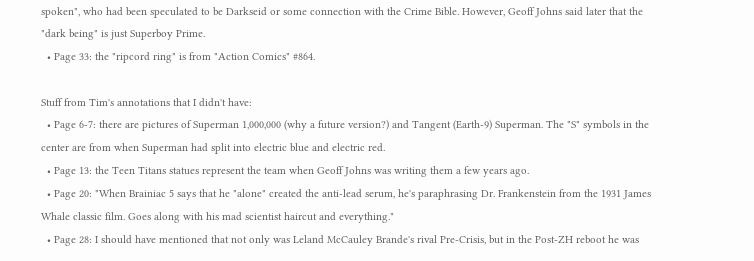spoken", who had been speculated to be Darkseid or some connection with the Crime Bible. However, Geoff Johns said later that the "dark being" is just Superboy Prime.
  • Page 33: the "ripcord ring" is from "Action Comics" #864.

Stuff from Tim's annotations that I didn't have:
  • Page 6-7: there are pictures of Superman 1,000,000 (why a future version?) and Tangent (Earth-9) Superman. The "S" symbols in the center are from when Superman had split into electric blue and electric red.
  • Page 13: the Teen Titans statues represent the team when Geoff Johns was writing them a few years ago.
  • Page 20: "When Brainiac 5 says that he "alone" created the anti-lead serum, he's paraphrasing Dr. Frankenstein from the 1931 James Whale classic film. Goes along with his mad scientist haircut and everything."
  • Page 28: I should have mentioned that not only was Leland McCauley Brande's rival Pre-Crisis, but in the Post-ZH reboot he was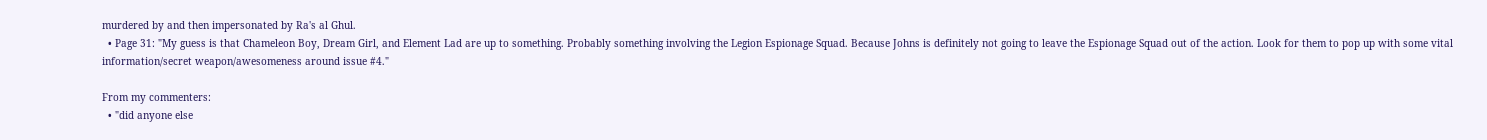murdered by and then impersonated by Ra's al Ghul.
  • Page 31: "My guess is that Chameleon Boy, Dream Girl, and Element Lad are up to something. Probably something involving the Legion Espionage Squad. Because Johns is definitely not going to leave the Espionage Squad out of the action. Look for them to pop up with some vital information/secret weapon/awesomeness around issue #4."

From my commenters:
  • "did anyone else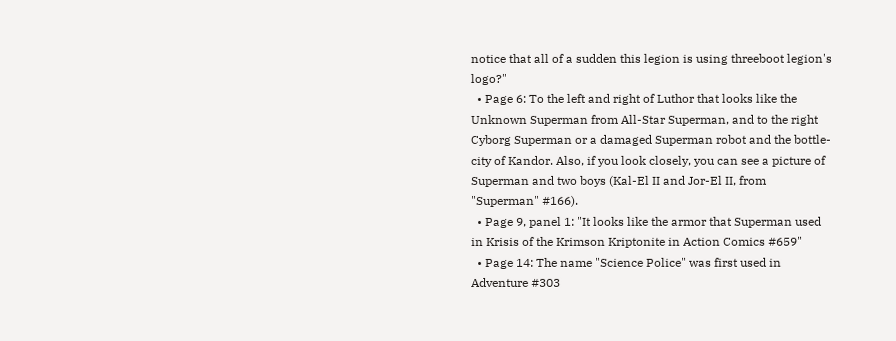notice that all of a sudden this legion is using threeboot legion's logo?"
  • Page 6: To the left and right of Luthor that looks like the Unknown Superman from All-Star Superman, and to the right Cyborg Superman or a damaged Superman robot and the bottle-city of Kandor. Also, if you look closely, you can see a picture of Superman and two boys (Kal-El II and Jor-El II, from "Superman" #166).
  • Page 9, panel 1: "It looks like the armor that Superman used in Krisis of the Krimson Kriptonite in Action Comics #659"
  • Page 14: The name "Science Police" was first used in Adventure #303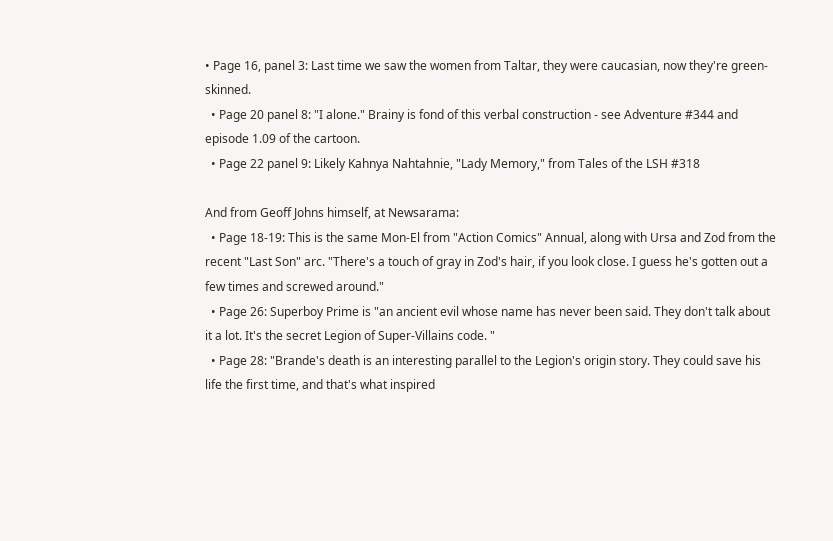• Page 16, panel 3: Last time we saw the women from Taltar, they were caucasian, now they're green-skinned.
  • Page 20 panel 8: "I alone." Brainy is fond of this verbal construction - see Adventure #344 and episode 1.09 of the cartoon.
  • Page 22 panel 9: Likely Kahnya Nahtahnie, "Lady Memory," from Tales of the LSH #318

And from Geoff Johns himself, at Newsarama:
  • Page 18-19: This is the same Mon-El from "Action Comics" Annual, along with Ursa and Zod from the recent "Last Son" arc. "There's a touch of gray in Zod's hair, if you look close. I guess he's gotten out a few times and screwed around."
  • Page 26: Superboy Prime is "an ancient evil whose name has never been said. They don't talk about it a lot. It's the secret Legion of Super-Villains code. "
  • Page 28: "Brande's death is an interesting parallel to the Legion's origin story. They could save his life the first time, and that's what inspired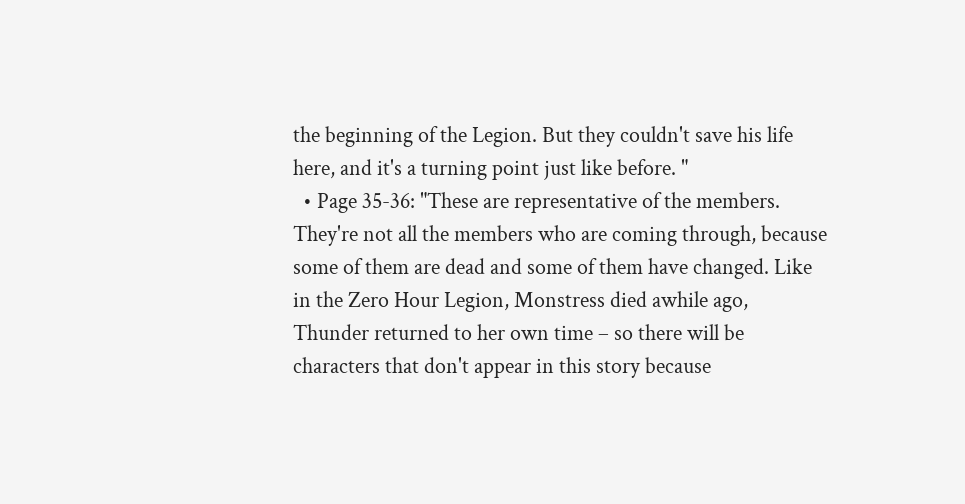the beginning of the Legion. But they couldn't save his life here, and it's a turning point just like before. "
  • Page 35-36: "These are representative of the members. They're not all the members who are coming through, because some of them are dead and some of them have changed. Like in the Zero Hour Legion, Monstress died awhile ago, Thunder returned to her own time – so there will be characters that don't appear in this story because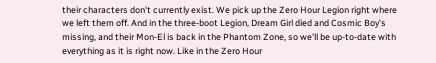their characters don't currently exist. We pick up the Zero Hour Legion right where we left them off. And in the three-boot Legion, Dream Girl died and Cosmic Boy's missing, and their Mon-El is back in the Phantom Zone, so we'll be up-to-date with everything as it is right now. Like in the Zero Hour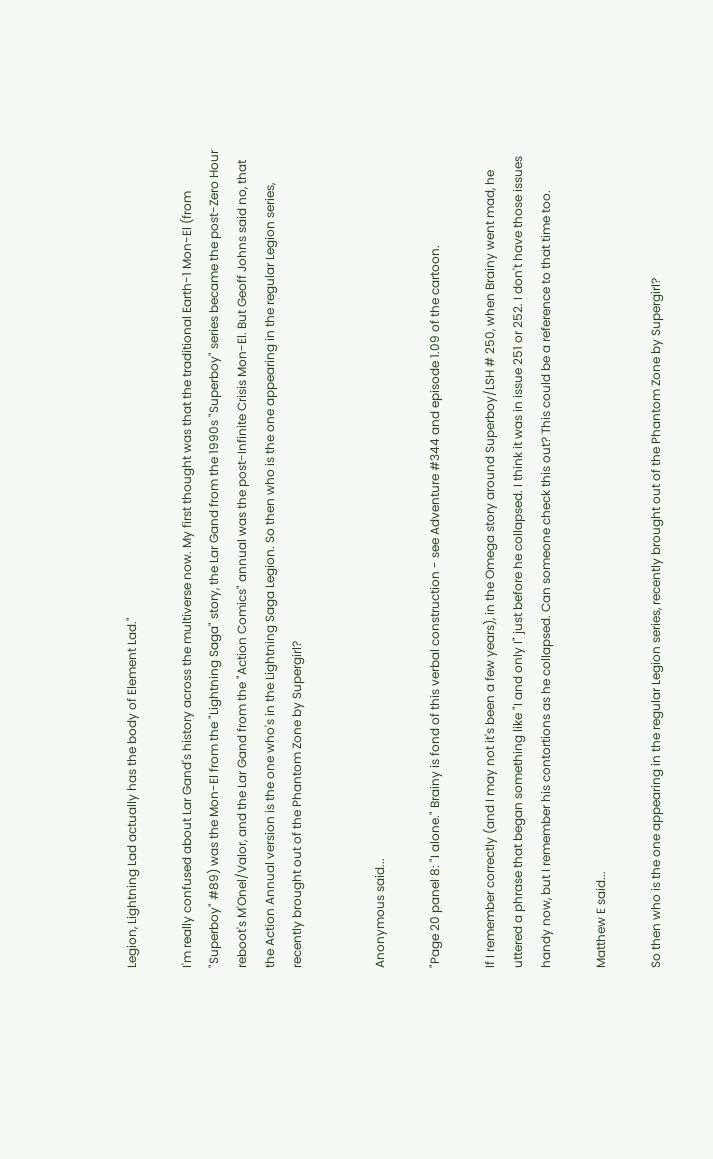Legion, Lightning Lad actually has the body of Element Lad."

I'm really confused about Lar Gand's history across the multiverse now. My first thought was that the traditional Earth-1 Mon-El (from "Superboy" #89) was the Mon-El from the "Lightning Saga" story, the Lar Gand from the 1990s "Superboy" series became the post-Zero Hour reboot's M'Onel/Valor, and the Lar Gand from the "Action Comics" annual was the post-Infinite Crisis Mon-El. But Geoff Johns said no, that the Action Annual version is the one who's in the Lightning Saga Legion. So then who is the one appearing in the regular Legion series, recently brought out of the Phantom Zone by Supergirl?


Anonymous said...

"Page 20 panel 8: "I alone." Brainy is fond of this verbal construction - see Adventure #344 and episode 1.09 of the cartoon.

If I remember correctly (and I may not it's been a few years), in the Omega story around Superboy/LSH # 250, when Brainy went mad, he uttered a phrase that began something like "I and only I" just before he collapsed. I think it was in issue 251 or 252. I don't have those issues handy now, but I remember his contortions as he collapsed. Can someone check this out? This could be a reference to that time too.

Matthew E said...

So then who is the one appearing in the regular Legion series, recently brought out of the Phantom Zone by Supergirl?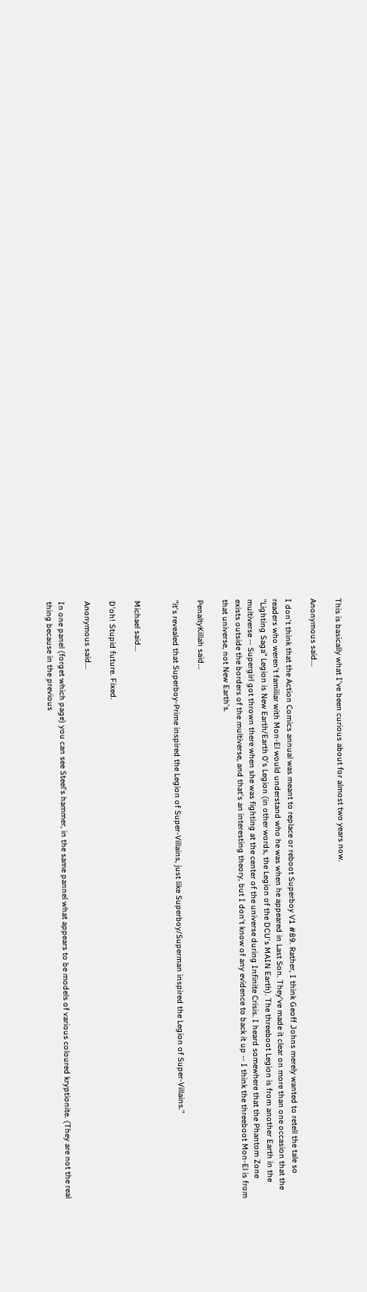This is basically what I've been curious about for almost two years now.

Anonymous said...

I don't think that the Action Comics annual was meant to replace or reboot Superboy V1 #89. Rather, I think Geoff Johns merely wanted to retell the tale so readers who weren't familiar with Mon-El would understand who he was when he appeared in Last Son. They've made it clear on more than one occasion that the "Lighting Saga" Legion is New Earth/Earth 0's Legion (in other words, the Legion of the DCU's MAIN Earth). The threeboot Legion is from another Earth in the multiverse -- Supergirl got thrown there when she was fighting at the center of the universe during Infinite Crisis. I heard somewhere that the Phantom Zone exists outside the borders of the multiverse, and that's an interesting theory, but I don't know of any evidence to back it up -- I think the threeboot Mon-El is from that universe, not New Earth's.

PenaltyKillah said...

"it's revealed that Superboy-Prime inspired the Legion of Super-Villains, just like Superboy/Superman inspired the Legion of Super-Villains."


Michael said...

D'oh! Stupid future. Fixed.

Anonymous said...

In one panel (forget which page) you can see Steel's hammer, in the same pannel what appears to be models of various coloured kryptionite. (They are not the real thing because in the previous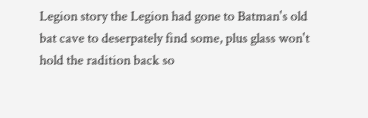Legion story the Legion had gone to Batman's old bat cave to deserpately find some, plus glass won't hold the radition back so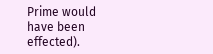Prime would have been effected).